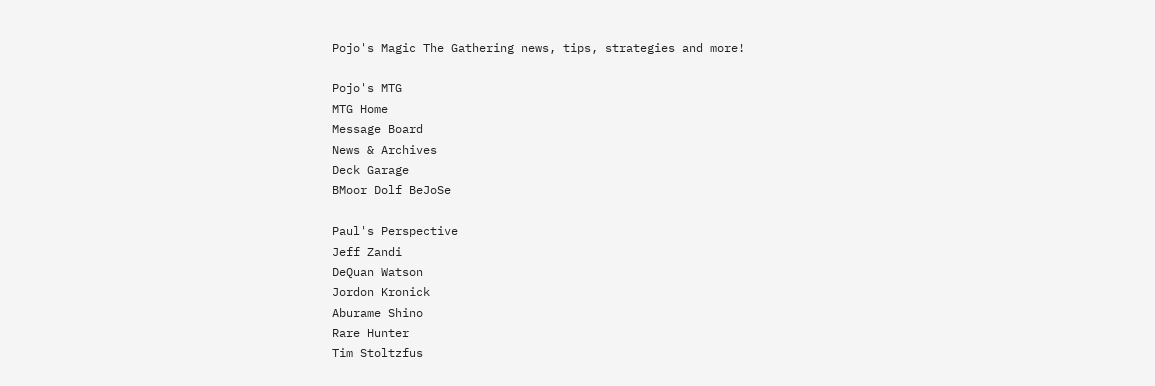Pojo's Magic The Gathering news, tips, strategies and more!

Pojo's MTG
MTG Home
Message Board
News & Archives
Deck Garage
BMoor Dolf BeJoSe

Paul's Perspective
Jeff Zandi
DeQuan Watson
Jordon Kronick
Aburame Shino
Rare Hunter
Tim Stoltzfus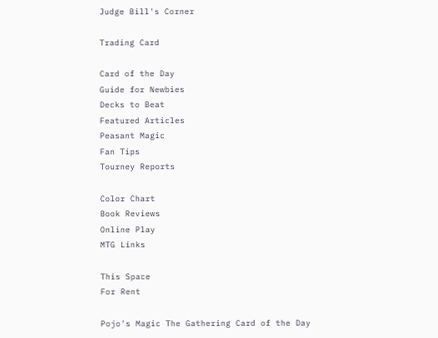Judge Bill's Corner

Trading Card

Card of the Day
Guide for Newbies
Decks to Beat
Featured Articles
Peasant Magic
Fan Tips
Tourney Reports

Color Chart
Book Reviews
Online Play
MTG Links

This Space
For Rent

Pojo's Magic The Gathering Card of the Day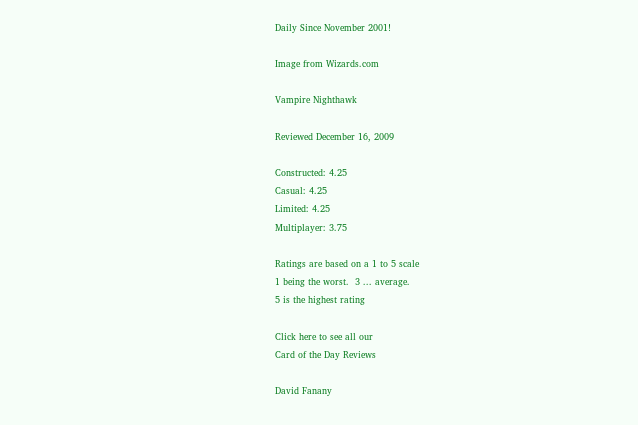Daily Since November 2001!

Image from Wizards.com

Vampire Nighthawk

Reviewed December 16, 2009

Constructed: 4.25
Casual: 4.25
Limited: 4.25
Multiplayer: 3.75

Ratings are based on a 1 to 5 scale
1 being the worst.  3 ... average.
5 is the highest rating

Click here to see all our
Card of the Day Reviews

David Fanany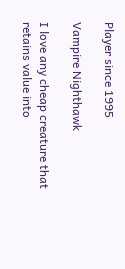Player since 1995

Vampire Nighthawk

I love any cheap creature that retains value into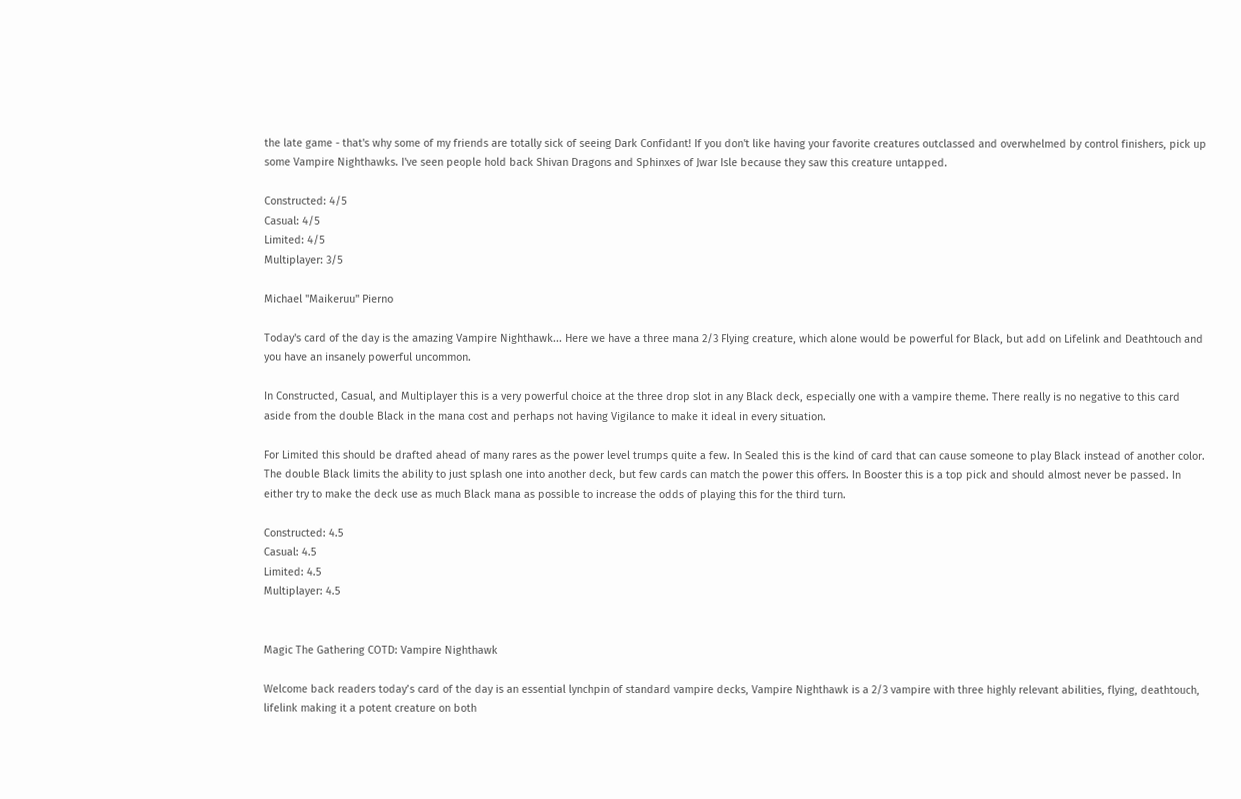the late game - that's why some of my friends are totally sick of seeing Dark Confidant! If you don't like having your favorite creatures outclassed and overwhelmed by control finishers, pick up some Vampire Nighthawks. I've seen people hold back Shivan Dragons and Sphinxes of Jwar Isle because they saw this creature untapped.

Constructed: 4/5
Casual: 4/5
Limited: 4/5
Multiplayer: 3/5

Michael "Maikeruu" Pierno

Today's card of the day is the amazing Vampire Nighthawk... Here we have a three mana 2/3 Flying creature, which alone would be powerful for Black, but add on Lifelink and Deathtouch and you have an insanely powerful uncommon.

In Constructed, Casual, and Multiplayer this is a very powerful choice at the three drop slot in any Black deck, especially one with a vampire theme. There really is no negative to this card aside from the double Black in the mana cost and perhaps not having Vigilance to make it ideal in every situation.

For Limited this should be drafted ahead of many rares as the power level trumps quite a few. In Sealed this is the kind of card that can cause someone to play Black instead of another color. The double Black limits the ability to just splash one into another deck, but few cards can match the power this offers. In Booster this is a top pick and should almost never be passed. In either try to make the deck use as much Black mana as possible to increase the odds of playing this for the third turn.

Constructed: 4.5
Casual: 4.5
Limited: 4.5
Multiplayer: 4.5


Magic The Gathering COTD: Vampire Nighthawk

Welcome back readers today’s card of the day is an essential lynchpin of standard vampire decks, Vampire Nighthawk is a 2/3 vampire with three highly relevant abilities, flying, deathtouch, lifelink making it a potent creature on both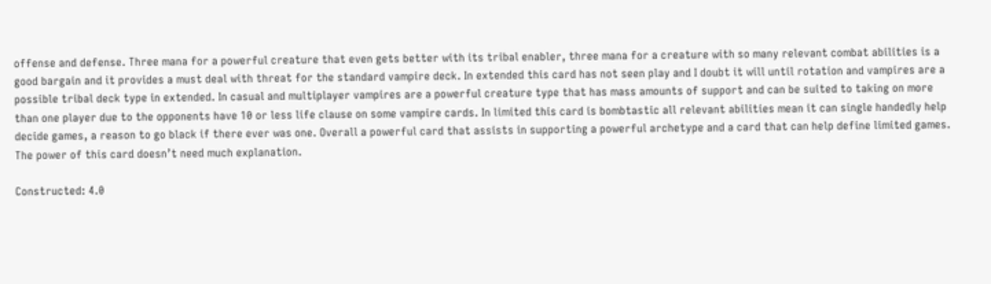offense and defense. Three mana for a powerful creature that even gets better with its tribal enabler, three mana for a creature with so many relevant combat abilities is a good bargain and it provides a must deal with threat for the standard vampire deck. In extended this card has not seen play and I doubt it will until rotation and vampires are a possible tribal deck type in extended. In casual and multiplayer vampires are a powerful creature type that has mass amounts of support and can be suited to taking on more than one player due to the opponents have 10 or less life clause on some vampire cards. In limited this card is bombtastic all relevant abilities mean it can single handedly help decide games, a reason to go black if there ever was one. Overall a powerful card that assists in supporting a powerful archetype and a card that can help define limited games. The power of this card doesn’t need much explanation.

Constructed: 4.0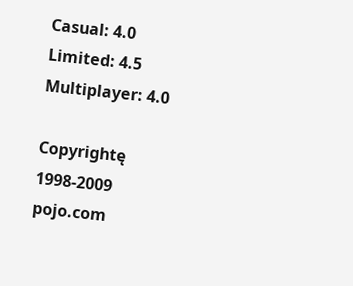Casual: 4.0
Limited: 4.5
Multiplayer: 4.0

Copyrightę 1998-2009 pojo.com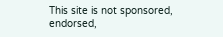This site is not sponsored, endorsed,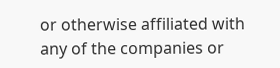or otherwise affiliated with any of the companies or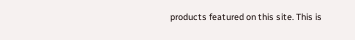products featured on this site. This is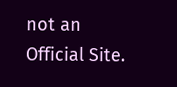not an Official Site.